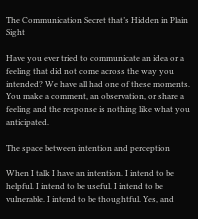The Communication Secret that’s Hidden in Plain Sight

Have you ever tried to communicate an idea or a feeling that did not come across the way you intended? We have all had one of these moments. You make a comment, an observation, or share a feeling and the response is nothing like what you anticipated.

The space between intention and perception

When I talk I have an intention. I intend to be helpful. I intend to be useful. I intend to be vulnerable. I intend to be thoughtful. Yes, and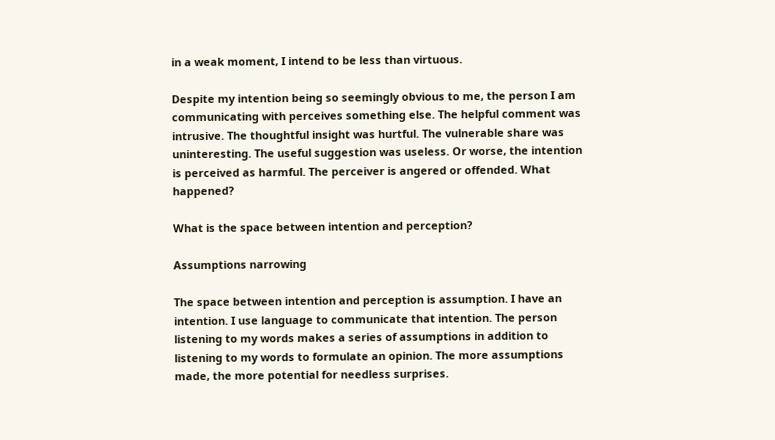in a weak moment, I intend to be less than virtuous.

Despite my intention being so seemingly obvious to me, the person I am communicating with perceives something else. The helpful comment was intrusive. The thoughtful insight was hurtful. The vulnerable share was uninteresting. The useful suggestion was useless. Or worse, the intention is perceived as harmful. The perceiver is angered or offended. What happened?

What is the space between intention and perception?

Assumptions narrowing

The space between intention and perception is assumption. I have an intention. I use language to communicate that intention. The person listening to my words makes a series of assumptions in addition to listening to my words to formulate an opinion. The more assumptions made, the more potential for needless surprises.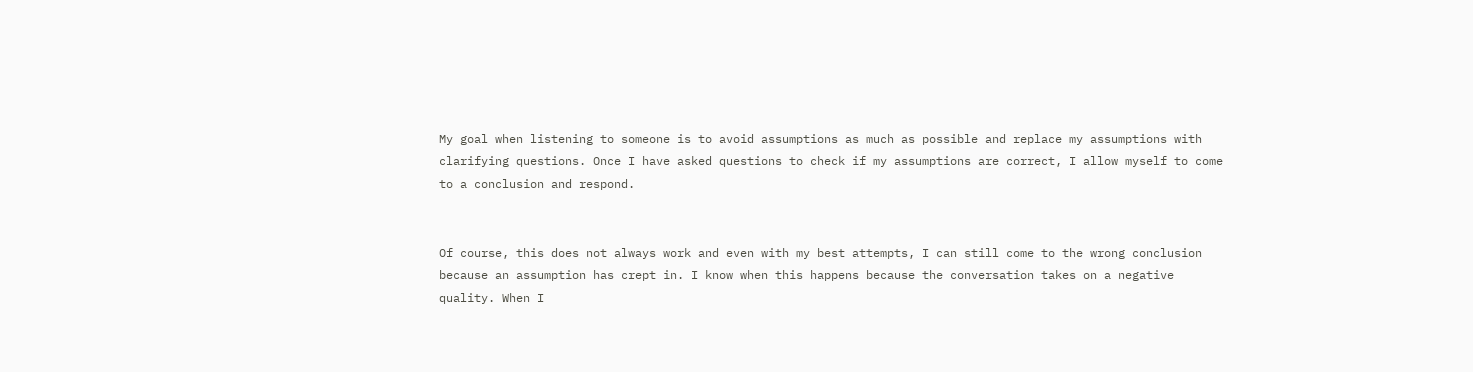My goal when listening to someone is to avoid assumptions as much as possible and replace my assumptions with clarifying questions. Once I have asked questions to check if my assumptions are correct, I allow myself to come to a conclusion and respond.


Of course, this does not always work and even with my best attempts, I can still come to the wrong conclusion because an assumption has crept in. I know when this happens because the conversation takes on a negative quality. When I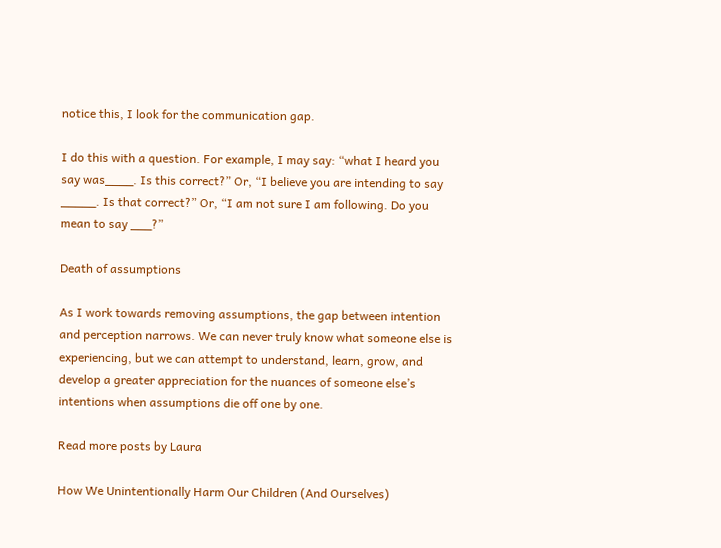notice this, I look for the communication gap.

I do this with a question. For example, I may say: “what I heard you say was____. Is this correct?” Or, “I believe you are intending to say _____. Is that correct?” Or, “I am not sure I am following. Do you mean to say ___?”

Death of assumptions

As I work towards removing assumptions, the gap between intention and perception narrows. We can never truly know what someone else is experiencing, but we can attempt to understand, learn, grow, and develop a greater appreciation for the nuances of someone else’s intentions when assumptions die off one by one.

Read more posts by Laura

How We Unintentionally Harm Our Children (And Ourselves)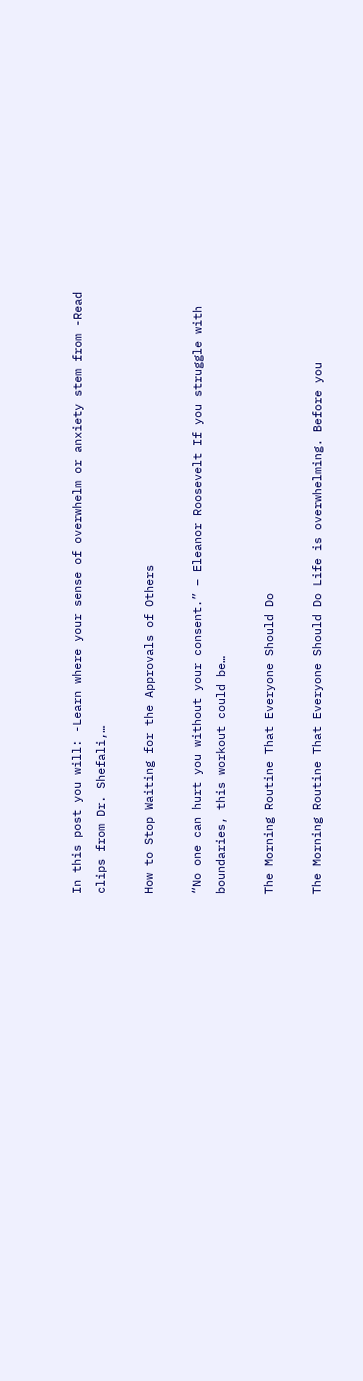In this post you will: -Learn where your sense of overwhelm or anxiety stem from -Read clips from Dr. Shefali,…

How to Stop Waiting for the Approvals of Others

“No one can hurt you without your consent.” – Eleanor Roosevelt If you struggle with boundaries, this workout could be…

The Morning Routine That Everyone Should Do

The Morning Routine That Everyone Should Do Life is overwhelming. Before you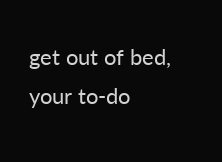get out of bed, your to-do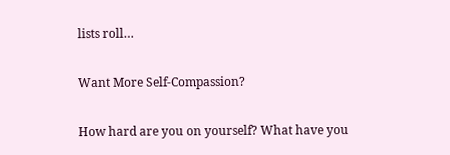lists roll…

Want More Self-Compassion?

How hard are you on yourself? What have you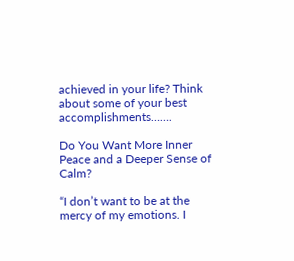achieved in your life? Think about some of your best accomplishments…….

Do You Want More Inner Peace and a Deeper Sense of Calm?

“I don’t want to be at the mercy of my emotions. I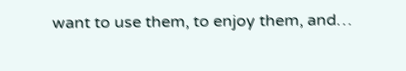want to use them, to enjoy them, and…